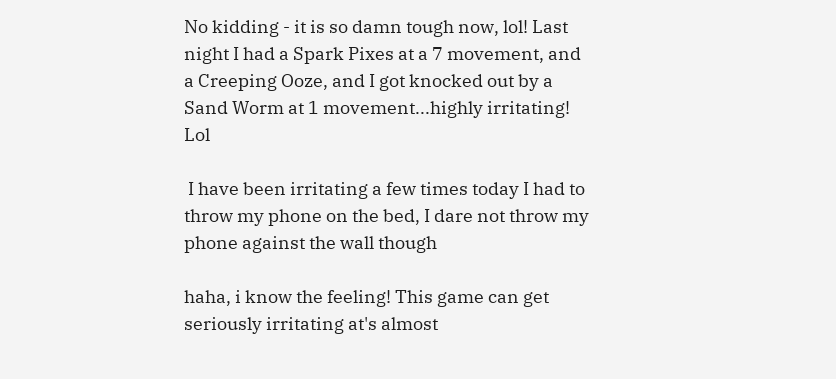No kidding - it is so damn tough now, lol! Last night I had a Spark Pixes at a 7 movement, and a Creeping Ooze, and I got knocked out by a Sand Worm at 1 movement...highly irritating! Lol

 I have been irritating a few times today I had to throw my phone on the bed, I dare not throw my phone against the wall though

haha, i know the feeling! This game can get seriously irritating at's almost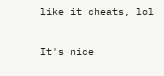like it cheats, lol

It's nice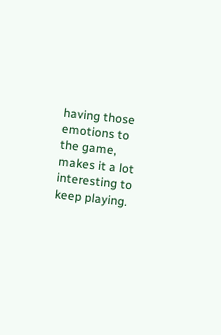having those emotions to the game, makes it a lot interesting to keep playing.